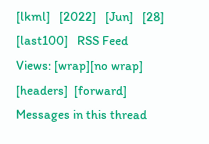[lkml]   [2022]   [Jun]   [28]   [last100]   RSS Feed
Views: [wrap][no wrap]   [headers]  [forward]
Messages in this thread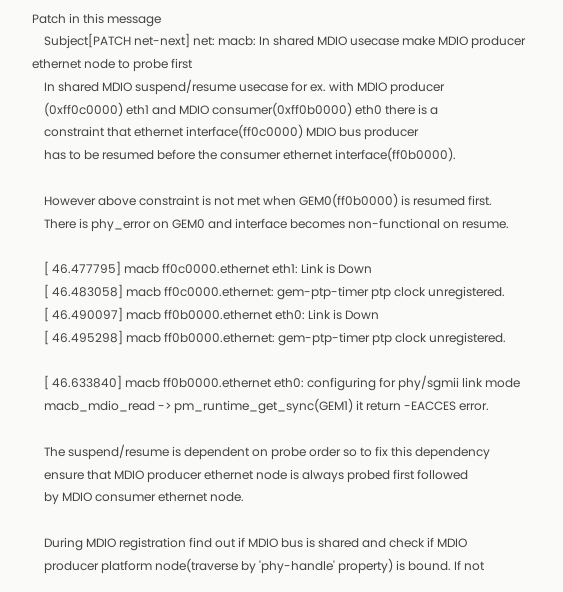Patch in this message
    Subject[PATCH net-next] net: macb: In shared MDIO usecase make MDIO producer ethernet node to probe first
    In shared MDIO suspend/resume usecase for ex. with MDIO producer
    (0xff0c0000) eth1 and MDIO consumer(0xff0b0000) eth0 there is a
    constraint that ethernet interface(ff0c0000) MDIO bus producer
    has to be resumed before the consumer ethernet interface(ff0b0000).

    However above constraint is not met when GEM0(ff0b0000) is resumed first.
    There is phy_error on GEM0 and interface becomes non-functional on resume.

    [ 46.477795] macb ff0c0000.ethernet eth1: Link is Down
    [ 46.483058] macb ff0c0000.ethernet: gem-ptp-timer ptp clock unregistered.
    [ 46.490097] macb ff0b0000.ethernet eth0: Link is Down
    [ 46.495298] macb ff0b0000.ethernet: gem-ptp-timer ptp clock unregistered.

    [ 46.633840] macb ff0b0000.ethernet eth0: configuring for phy/sgmii link mode
    macb_mdio_read -> pm_runtime_get_sync(GEM1) it return -EACCES error.

    The suspend/resume is dependent on probe order so to fix this dependency
    ensure that MDIO producer ethernet node is always probed first followed
    by MDIO consumer ethernet node.

    During MDIO registration find out if MDIO bus is shared and check if MDIO
    producer platform node(traverse by 'phy-handle' property) is bound. If not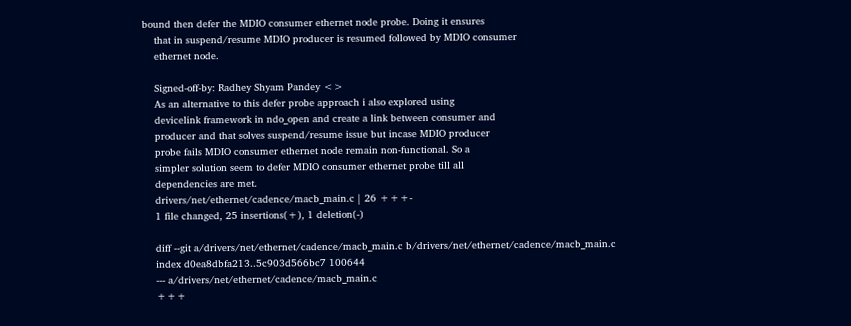bound then defer the MDIO consumer ethernet node probe. Doing it ensures
    that in suspend/resume MDIO producer is resumed followed by MDIO consumer
    ethernet node.

    Signed-off-by: Radhey Shyam Pandey <>
    As an alternative to this defer probe approach i also explored using
    devicelink framework in ndo_open and create a link between consumer and
    producer and that solves suspend/resume issue but incase MDIO producer
    probe fails MDIO consumer ethernet node remain non-functional. So a
    simpler solution seem to defer MDIO consumer ethernet probe till all
    dependencies are met.
    drivers/net/ethernet/cadence/macb_main.c | 26 +++-
    1 file changed, 25 insertions(+), 1 deletion(-)

    diff --git a/drivers/net/ethernet/cadence/macb_main.c b/drivers/net/ethernet/cadence/macb_main.c
    index d0ea8dbfa213..5c903d566bc7 100644
    --- a/drivers/net/ethernet/cadence/macb_main.c
    +++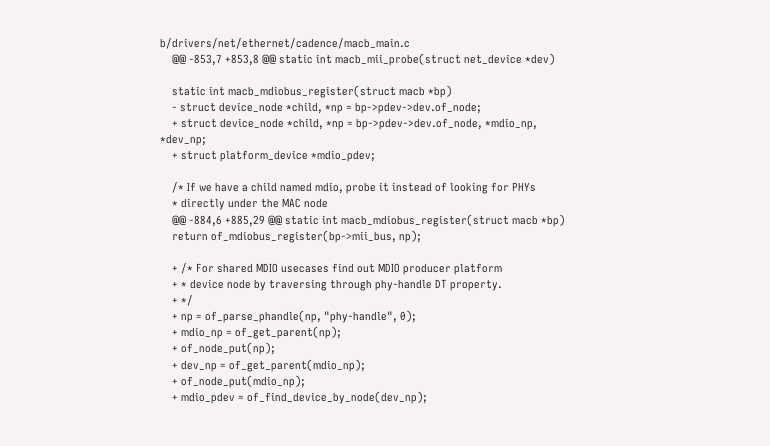b/drivers/net/ethernet/cadence/macb_main.c
    @@ -853,7 +853,8 @@ static int macb_mii_probe(struct net_device *dev)

    static int macb_mdiobus_register(struct macb *bp)
    - struct device_node *child, *np = bp->pdev->dev.of_node;
    + struct device_node *child, *np = bp->pdev->dev.of_node, *mdio_np, *dev_np;
    + struct platform_device *mdio_pdev;

    /* If we have a child named mdio, probe it instead of looking for PHYs
    * directly under the MAC node
    @@ -884,6 +885,29 @@ static int macb_mdiobus_register(struct macb *bp)
    return of_mdiobus_register(bp->mii_bus, np);

    + /* For shared MDIO usecases find out MDIO producer platform
    + * device node by traversing through phy-handle DT property.
    + */
    + np = of_parse_phandle(np, "phy-handle", 0);
    + mdio_np = of_get_parent(np);
    + of_node_put(np);
    + dev_np = of_get_parent(mdio_np);
    + of_node_put(mdio_np);
    + mdio_pdev = of_find_device_by_node(dev_np);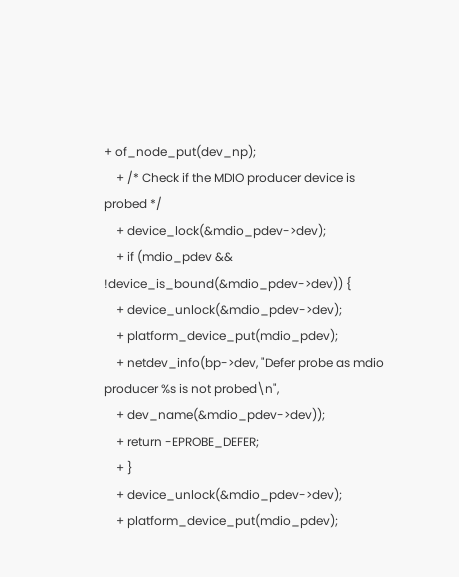+ of_node_put(dev_np);
    + /* Check if the MDIO producer device is probed */
    + device_lock(&mdio_pdev->dev);
    + if (mdio_pdev && !device_is_bound(&mdio_pdev->dev)) {
    + device_unlock(&mdio_pdev->dev);
    + platform_device_put(mdio_pdev);
    + netdev_info(bp->dev, "Defer probe as mdio producer %s is not probed\n",
    + dev_name(&mdio_pdev->dev));
    + return -EPROBE_DEFER;
    + }
    + device_unlock(&mdio_pdev->dev);
    + platform_device_put(mdio_pdev);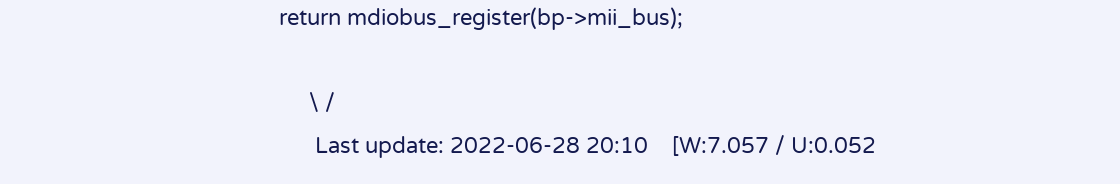return mdiobus_register(bp->mii_bus);

     \ /
      Last update: 2022-06-28 20:10    [W:7.057 / U:0.052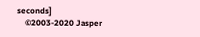seconds]
    ©2003-2020 Jasper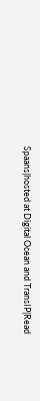Spaans|hosted at Digital Ocean and TransIP|Read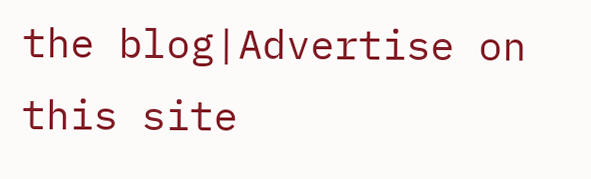the blog|Advertise on this site